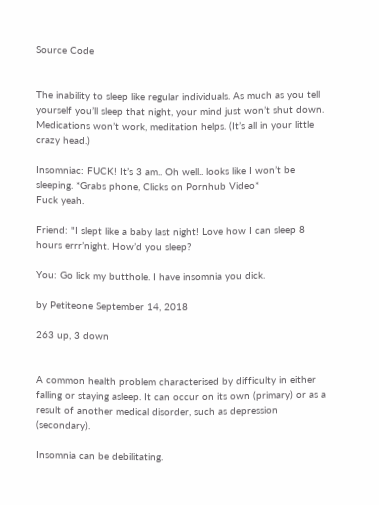Source Code


The inability to sleep like regular individuals. As much as you tell yourself you’ll sleep that night, your mind just won’t shut down. Medications won’t work, meditation helps. (It’s all in your little crazy head.)

Insomniac: FUCK! It’s 3 am.. Oh well.. looks like I won’t be sleeping. *Grabs phone, Clicks on Pornhub Video*
Fuck yeah.

Friend: "I slept like a baby last night! Love how I can sleep 8 hours errr’night. How’d you sleep?

You: Go lick my butthole. I have insomnia you dick.

by Petiteone September 14, 2018

263 up, 3 down


A common health problem characterised by difficulty in either falling or staying asleep. It can occur on its own (primary) or as a result of another medical disorder, such as depression (secondary).

Insomnia can be debilitating.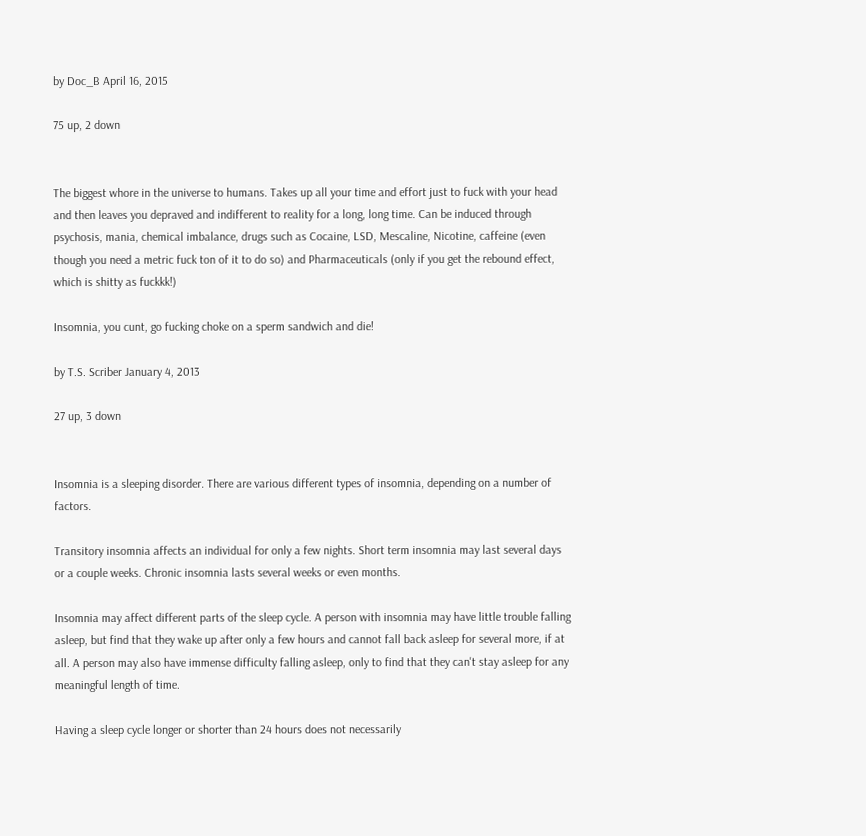by Doc_B April 16, 2015

75 up, 2 down


The biggest whore in the universe to humans. Takes up all your time and effort just to fuck with your head and then leaves you depraved and indifferent to reality for a long, long time. Can be induced through psychosis, mania, chemical imbalance, drugs such as Cocaine, LSD, Mescaline, Nicotine, caffeine (even though you need a metric fuck ton of it to do so) and Pharmaceuticals (only if you get the rebound effect, which is shitty as fuckkk!)

Insomnia, you cunt, go fucking choke on a sperm sandwich and die!

by T.S. Scriber January 4, 2013

27 up, 3 down


Insomnia is a sleeping disorder. There are various different types of insomnia, depending on a number of factors.

Transitory insomnia affects an individual for only a few nights. Short term insomnia may last several days or a couple weeks. Chronic insomnia lasts several weeks or even months.

Insomnia may affect different parts of the sleep cycle. A person with insomnia may have little trouble falling asleep, but find that they wake up after only a few hours and cannot fall back asleep for several more, if at all. A person may also have immense difficulty falling asleep, only to find that they can't stay asleep for any meaningful length of time.

Having a sleep cycle longer or shorter than 24 hours does not necessarily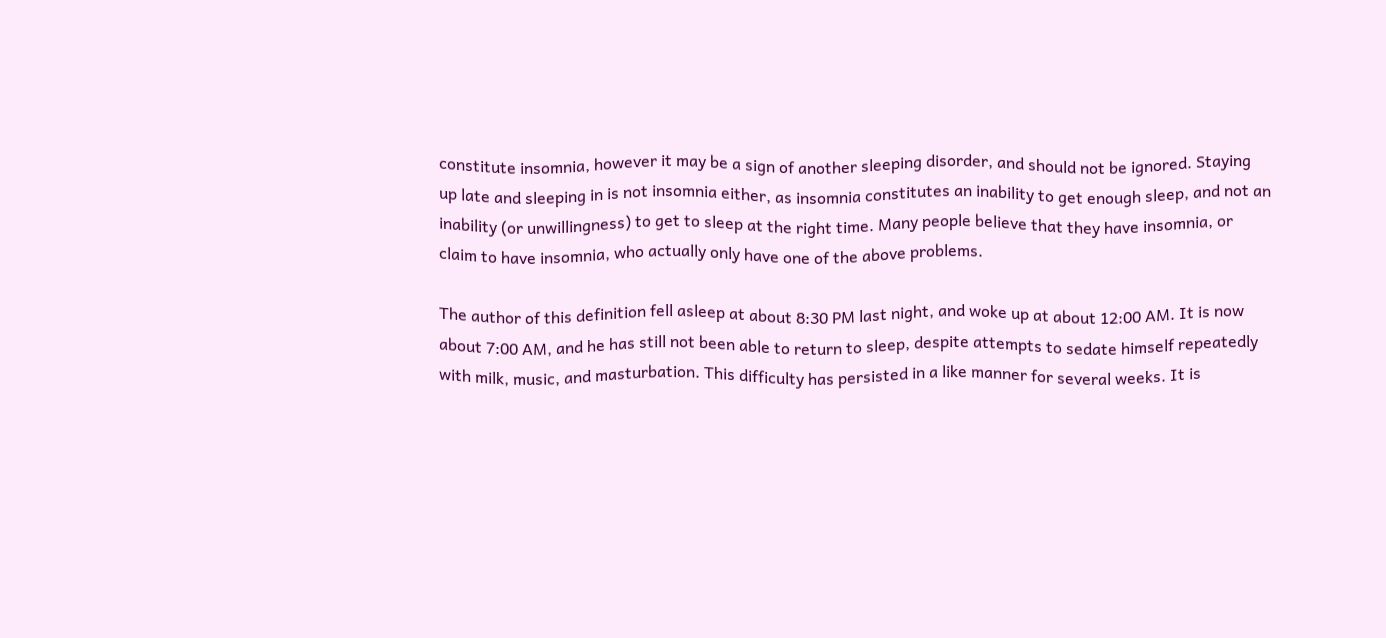constitute insomnia, however it may be a sign of another sleeping disorder, and should not be ignored. Staying up late and sleeping in is not insomnia either, as insomnia constitutes an inability to get enough sleep, and not an inability (or unwillingness) to get to sleep at the right time. Many people believe that they have insomnia, or claim to have insomnia, who actually only have one of the above problems.

The author of this definition fell asleep at about 8:30 PM last night, and woke up at about 12:00 AM. It is now about 7:00 AM, and he has still not been able to return to sleep, despite attempts to sedate himself repeatedly with milk, music, and masturbation. This difficulty has persisted in a like manner for several weeks. It is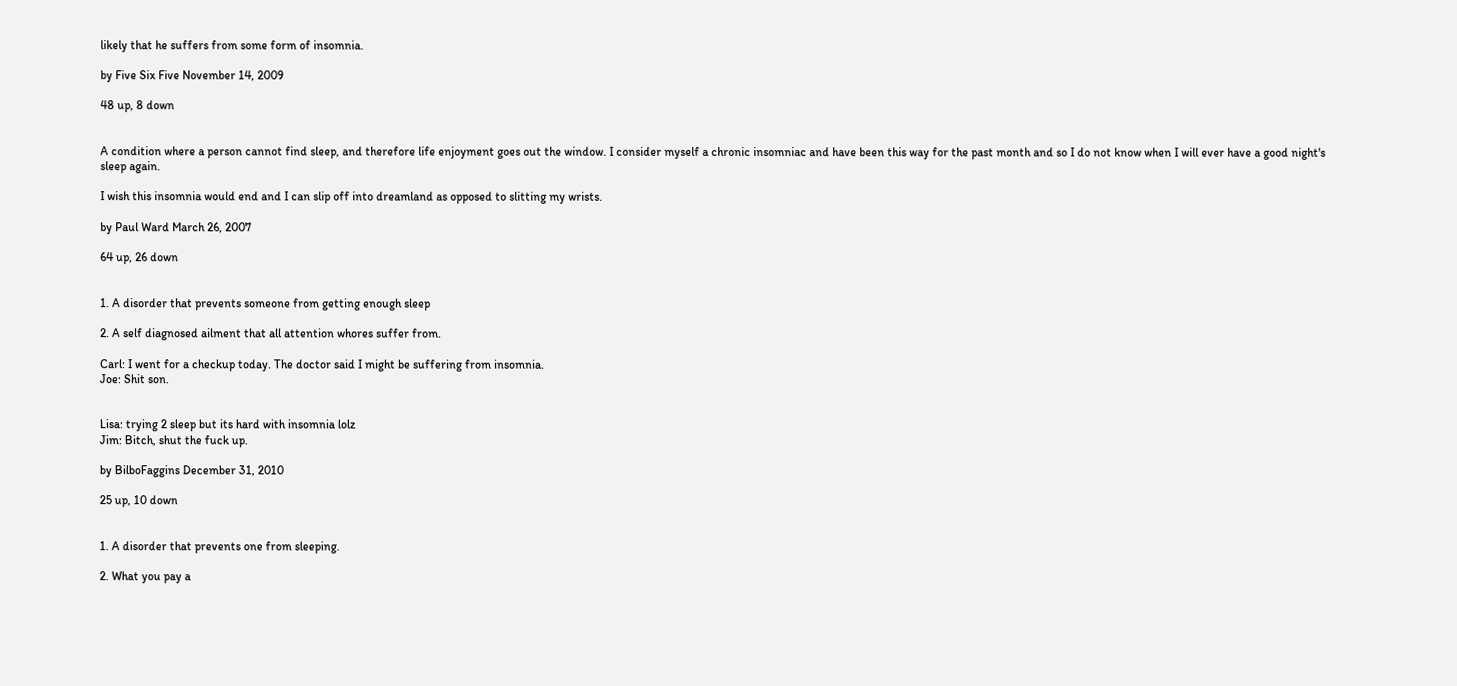likely that he suffers from some form of insomnia.

by Five Six Five November 14, 2009

48 up, 8 down


A condition where a person cannot find sleep, and therefore life enjoyment goes out the window. I consider myself a chronic insomniac and have been this way for the past month and so I do not know when I will ever have a good night's sleep again.

I wish this insomnia would end and I can slip off into dreamland as opposed to slitting my wrists.

by Paul Ward March 26, 2007

64 up, 26 down


1. A disorder that prevents someone from getting enough sleep

2. A self diagnosed ailment that all attention whores suffer from.

Carl: I went for a checkup today. The doctor said I might be suffering from insomnia.
Joe: Shit son.


Lisa: trying 2 sleep but its hard with insomnia lolz
Jim: Bitch, shut the fuck up.

by BilboFaggins December 31, 2010

25 up, 10 down


1. A disorder that prevents one from sleeping.

2. What you pay a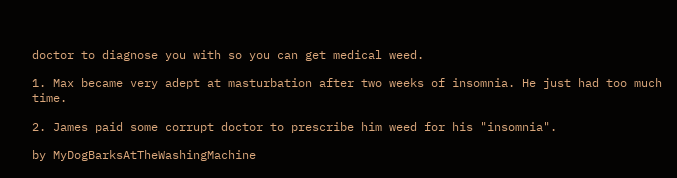doctor to diagnose you with so you can get medical weed.

1. Max became very adept at masturbation after two weeks of insomnia. He just had too much time.

2. James paid some corrupt doctor to prescribe him weed for his "insomnia".

by MyDogBarksAtTheWashingMachine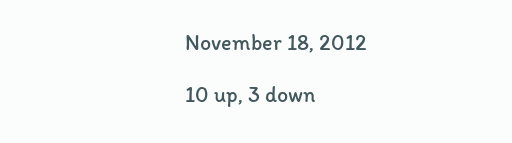November 18, 2012

10 up, 3 down